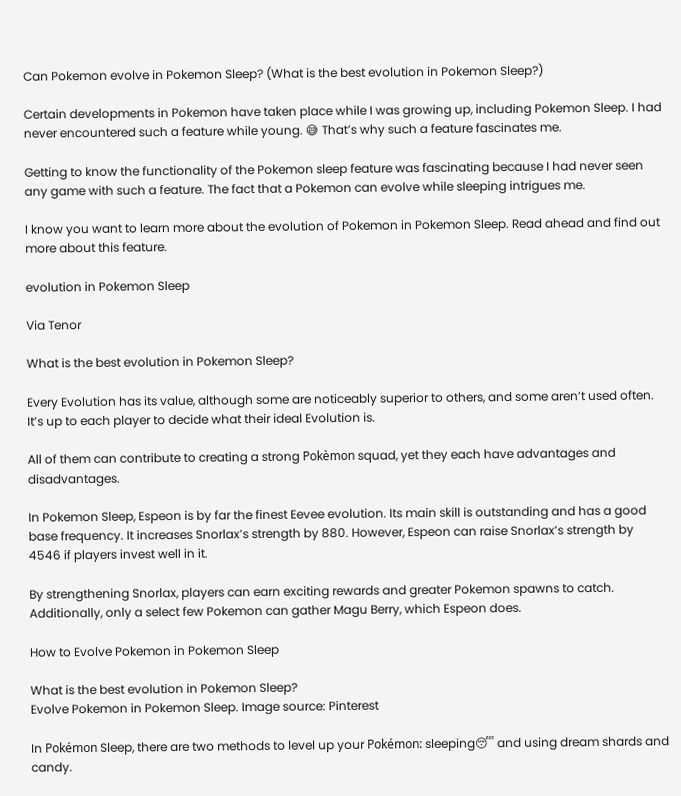Can Pokemon evolve in Pokemon Sleep? (What is the best evolution in Pokemon Sleep?)

Certain developments in Pokemon have taken place while I was growing up, including Pokemon Sleep. I had never encountered such a feature while young. 😅 That’s why such a feature fascinates me.

Getting to know the functionality of the Pokemon sleep feature was fascinating because I had never seen any game with such a feature. The fact that a Pokemon can evolve while sleeping intrigues me.

I know you want to learn more about the evolution of Pokemon in Pokemon Sleep. Read ahead and find out more about this feature.

evolution in Pokemon Sleep

Via Tenor

What is the best evolution in Pokemon Sleep?

Every Evolution has its value, although some are noticeably superior to others, and some aren’t used often. It’s up to each player to decide what their ideal Evolution is.

All of them can contribute to creating a strong Pokèmon squad, yet they each have advantages and disadvantages.

In Pokemon Sleep, Espeon is by far the finest Eevee evolution. Its main skill is outstanding and has a good base frequency. It increases Snorlax’s strength by 880. However, Espeon can raise Snorlax’s strength by 4546 if players invest well in it.

By strengthening Snorlax, players can earn exciting rewards and greater Pokemon spawns to catch. Additionally, only a select few Pokemon can gather Magu Berry, which Espeon does.

How to Evolve Pokemon in Pokemon Sleep

What is the best evolution in Pokemon Sleep?
Evolve Pokemon in Pokemon Sleep. Image source: Pinterest

In Pokémon Sleep, there are two methods to level up your Pokémon: sleeping😴 and using dream shards and candy.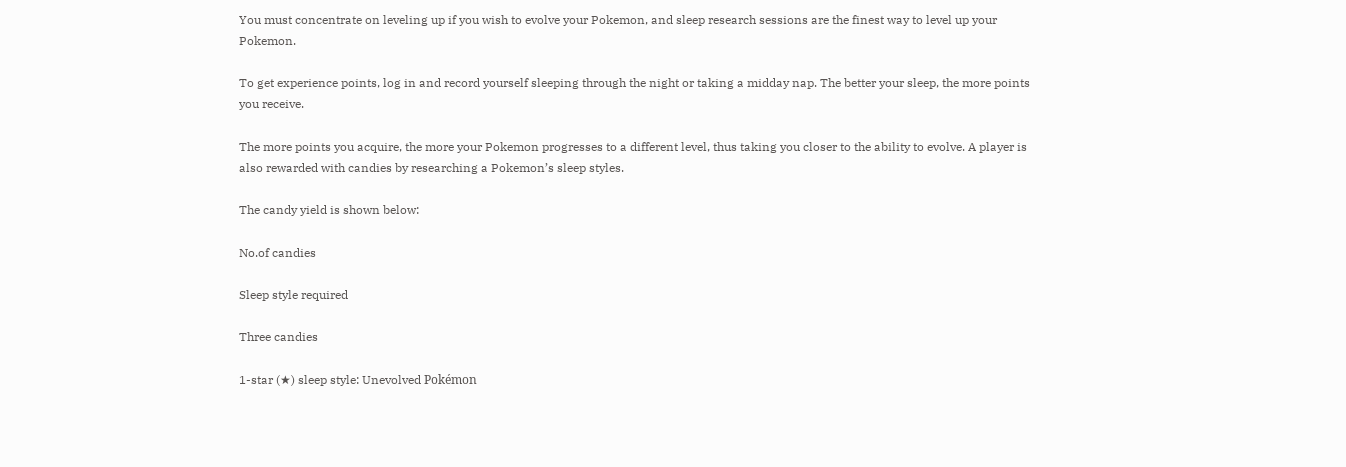You must concentrate on leveling up if you wish to evolve your Pokemon, and sleep research sessions are the finest way to level up your Pokemon.

To get experience points, log in and record yourself sleeping through the night or taking a midday nap. The better your sleep, the more points you receive.

The more points you acquire, the more your Pokemon progresses to a different level, thus taking you closer to the ability to evolve. A player is also rewarded with candies by researching a Pokemon’s sleep styles.

The candy yield is shown below:

No.of candies

Sleep style required

Three candies

1-star (★) sleep style: Unevolved Pokémon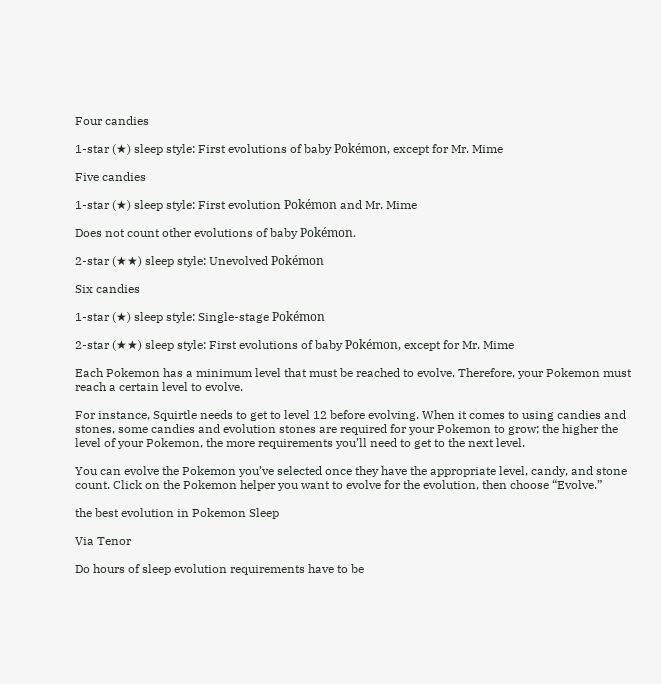Four candies

1-star (★) sleep style: First evolutions of baby Pokémon, except for Mr. Mime

Five candies

1-star (★) sleep style: First evolution Pokémon and Mr. Mime

Does not count other evolutions of baby Pokémon.

2-star (★★) sleep style: Unevolved Pokémon

Six candies

1-star (★) sleep style: Single-stage Pokémon

2-star (★★) sleep style: First evolutions of baby Pokémon, except for Mr. Mime

Each Pokemon has a minimum level that must be reached to evolve. Therefore, your Pokemon must reach a certain level to evolve.

For instance, Squirtle needs to get to level 12 before evolving. When it comes to using candies and stones, some candies and evolution stones are required for your Pokemon to grow; the higher the level of your Pokemon, the more requirements you’ll need to get to the next level.

You can evolve the Pokemon you’ve selected once they have the appropriate level, candy, and stone count. Click on the Pokemon helper you want to evolve for the evolution, then choose “Evolve.”

the best evolution in Pokemon Sleep

Via Tenor

Do hours of sleep evolution requirements have to be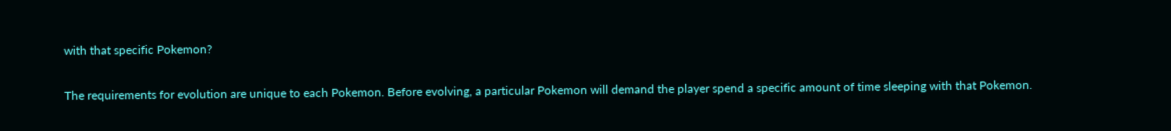with that specific Pokemon?

The requirements for evolution are unique to each Pokemon. Before evolving, a particular Pokemon will demand the player spend a specific amount of time sleeping with that Pokemon.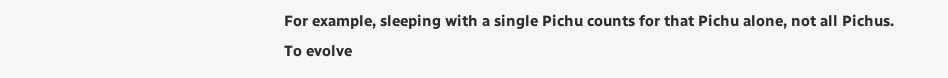For example, sleeping with a single Pichu counts for that Pichu alone, not all Pichus. To evolve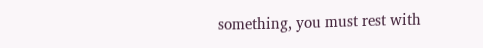something, you must rest with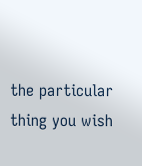the particular thing you wish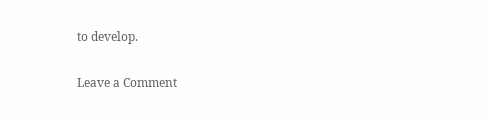to develop.

Leave a Comment